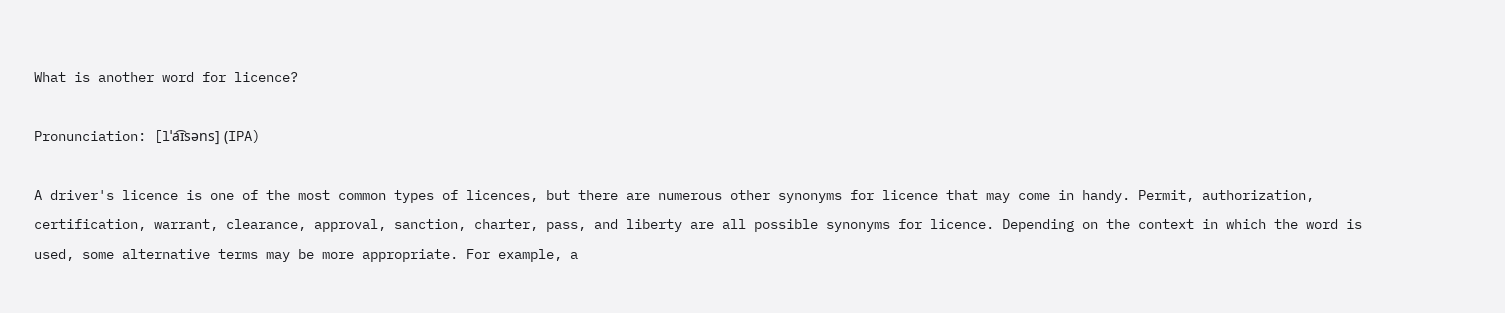What is another word for licence?

Pronunciation: [lˈa͡ɪsəns] (IPA)

A driver's licence is one of the most common types of licences, but there are numerous other synonyms for licence that may come in handy. Permit, authorization, certification, warrant, clearance, approval, sanction, charter, pass, and liberty are all possible synonyms for licence. Depending on the context in which the word is used, some alternative terms may be more appropriate. For example, a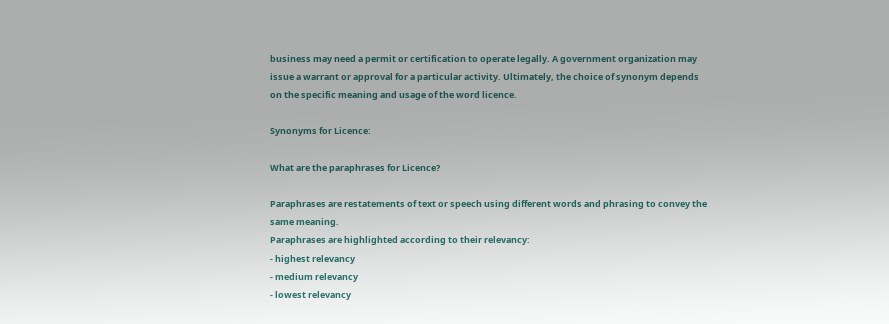business may need a permit or certification to operate legally. A government organization may issue a warrant or approval for a particular activity. Ultimately, the choice of synonym depends on the specific meaning and usage of the word licence.

Synonyms for Licence:

What are the paraphrases for Licence?

Paraphrases are restatements of text or speech using different words and phrasing to convey the same meaning.
Paraphrases are highlighted according to their relevancy:
- highest relevancy
- medium relevancy
- lowest relevancy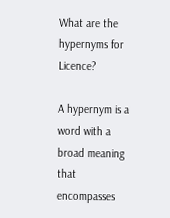What are the hypernyms for Licence?

A hypernym is a word with a broad meaning that encompasses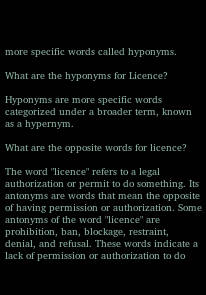more specific words called hyponyms.

What are the hyponyms for Licence?

Hyponyms are more specific words categorized under a broader term, known as a hypernym.

What are the opposite words for licence?

The word "licence" refers to a legal authorization or permit to do something. Its antonyms are words that mean the opposite of having permission or authorization. Some antonyms of the word "licence" are prohibition, ban, blockage, restraint, denial, and refusal. These words indicate a lack of permission or authorization to do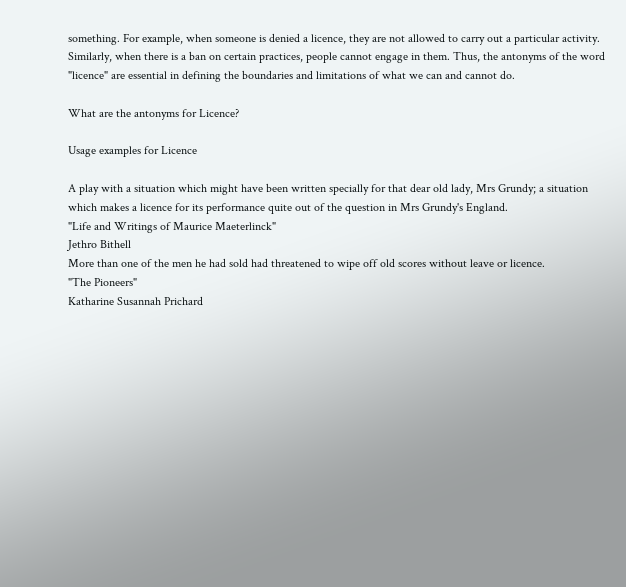something. For example, when someone is denied a licence, they are not allowed to carry out a particular activity. Similarly, when there is a ban on certain practices, people cannot engage in them. Thus, the antonyms of the word "licence" are essential in defining the boundaries and limitations of what we can and cannot do.

What are the antonyms for Licence?

Usage examples for Licence

A play with a situation which might have been written specially for that dear old lady, Mrs Grundy; a situation which makes a licence for its performance quite out of the question in Mrs Grundy's England.
"Life and Writings of Maurice Maeterlinck"
Jethro Bithell
More than one of the men he had sold had threatened to wipe off old scores without leave or licence.
"The Pioneers"
Katharine Susannah Prichard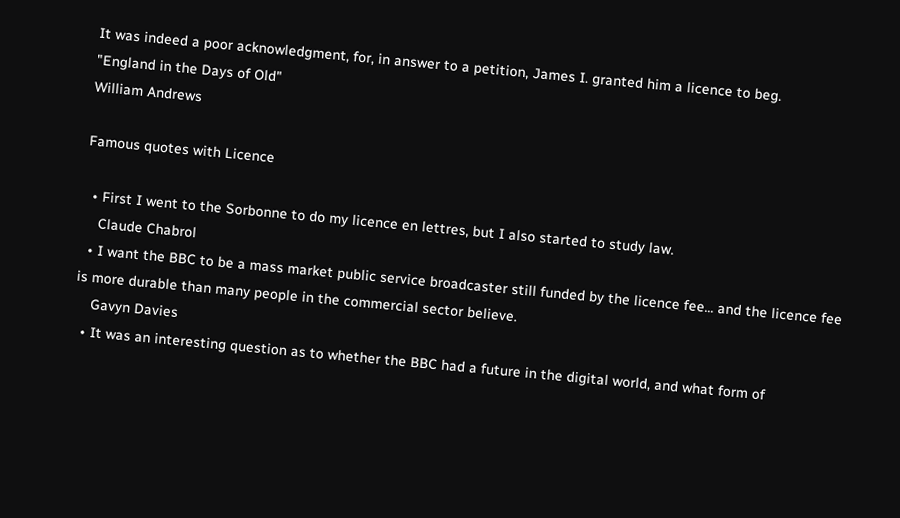It was indeed a poor acknowledgment, for, in answer to a petition, James I. granted him a licence to beg.
"England in the Days of Old"
William Andrews

Famous quotes with Licence

  • First I went to the Sorbonne to do my licence en lettres, but I also started to study law.
    Claude Chabrol
  • I want the BBC to be a mass market public service broadcaster still funded by the licence fee... and the licence fee is more durable than many people in the commercial sector believe.
    Gavyn Davies
  • It was an interesting question as to whether the BBC had a future in the digital world, and what form of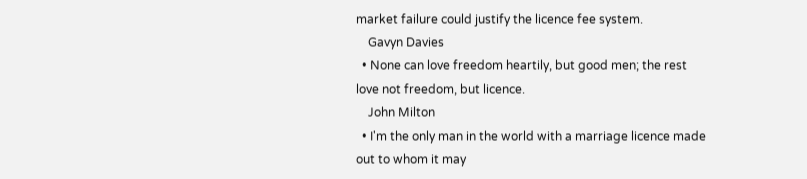market failure could justify the licence fee system.
    Gavyn Davies
  • None can love freedom heartily, but good men; the rest love not freedom, but licence.
    John Milton
  • I'm the only man in the world with a marriage licence made out to whom it may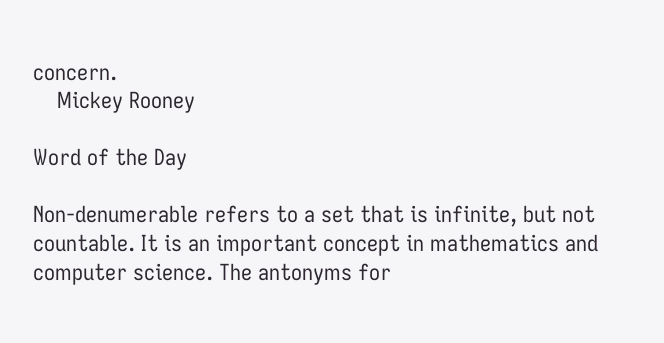concern.
    Mickey Rooney

Word of the Day

Non-denumerable refers to a set that is infinite, but not countable. It is an important concept in mathematics and computer science. The antonyms for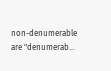non-denumerable are "denumerab...